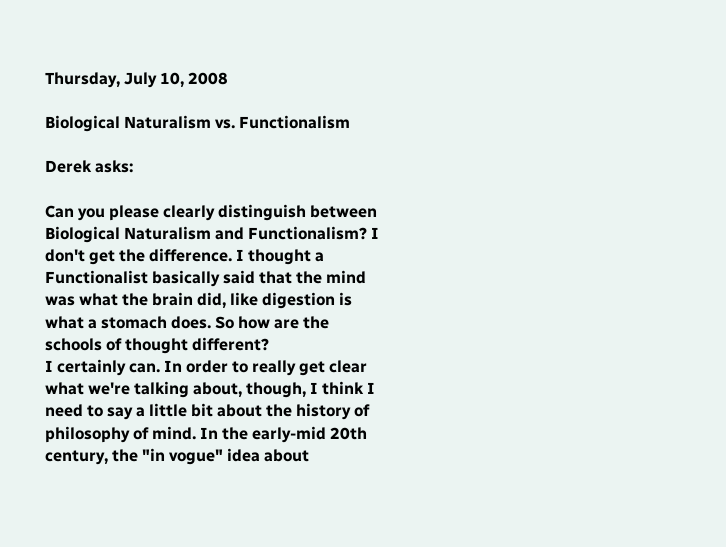Thursday, July 10, 2008

Biological Naturalism vs. Functionalism

Derek asks:

Can you please clearly distinguish between Biological Naturalism and Functionalism? I don't get the difference. I thought a Functionalist basically said that the mind was what the brain did, like digestion is what a stomach does. So how are the schools of thought different?
I certainly can. In order to really get clear what we're talking about, though, I think I need to say a little bit about the history of philosophy of mind. In the early-mid 20th century, the "in vogue" idea about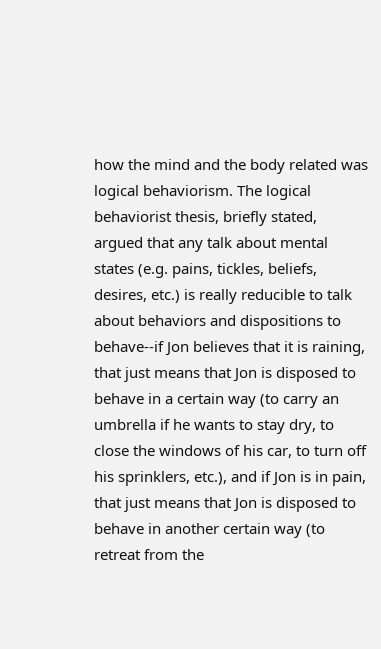how the mind and the body related was logical behaviorism. The logical behaviorist thesis, briefly stated, argued that any talk about mental states (e.g. pains, tickles, beliefs, desires, etc.) is really reducible to talk about behaviors and dispositions to behave--if Jon believes that it is raining, that just means that Jon is disposed to behave in a certain way (to carry an umbrella if he wants to stay dry, to close the windows of his car, to turn off his sprinklers, etc.), and if Jon is in pain, that just means that Jon is disposed to behave in another certain way (to retreat from the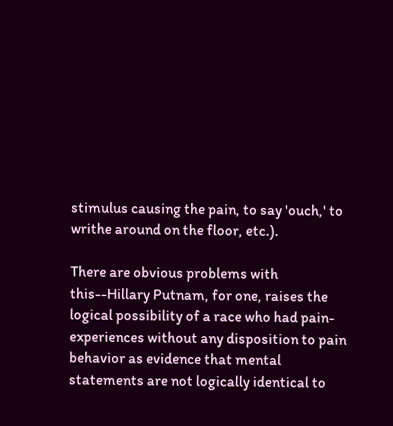stimulus causing the pain, to say 'ouch,' to writhe around on the floor, etc.).

There are obvious problems with this--Hillary Putnam, for one, raises the logical possibility of a race who had pain-experiences without any disposition to pain behavior as evidence that mental statements are not logically identical to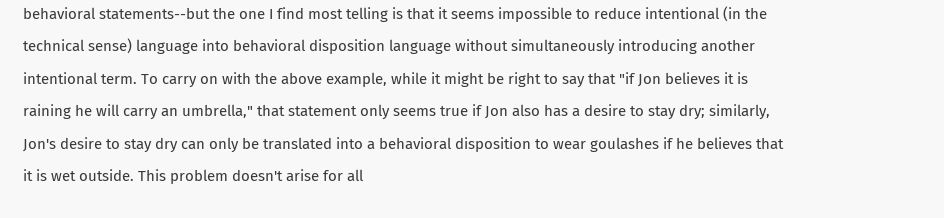behavioral statements--but the one I find most telling is that it seems impossible to reduce intentional (in the technical sense) language into behavioral disposition language without simultaneously introducing another intentional term. To carry on with the above example, while it might be right to say that "if Jon believes it is raining he will carry an umbrella," that statement only seems true if Jon also has a desire to stay dry; similarly, Jon's desire to stay dry can only be translated into a behavioral disposition to wear goulashes if he believes that it is wet outside. This problem doesn't arise for all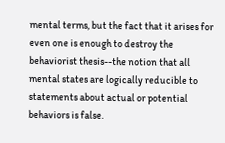mental terms, but the fact that it arises for even one is enough to destroy the behaviorist thesis--the notion that all mental states are logically reducible to statements about actual or potential behaviors is false.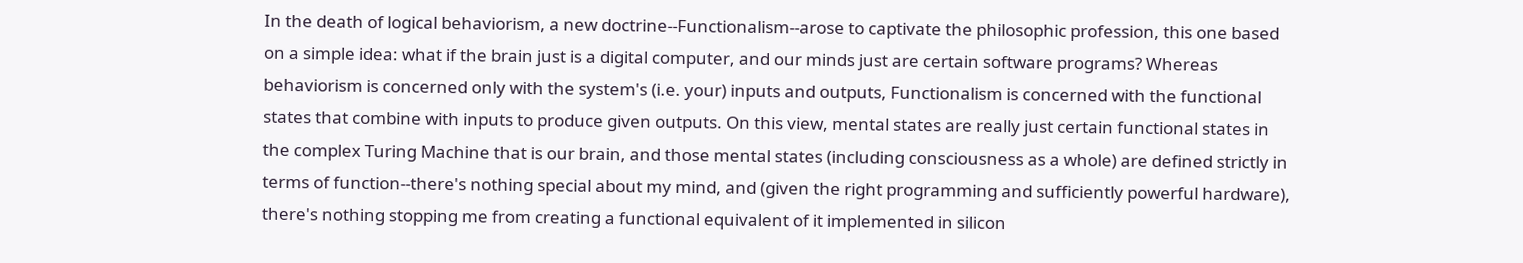In the death of logical behaviorism, a new doctrine--Functionalism--arose to captivate the philosophic profession, this one based on a simple idea: what if the brain just is a digital computer, and our minds just are certain software programs? Whereas behaviorism is concerned only with the system's (i.e. your) inputs and outputs, Functionalism is concerned with the functional states that combine with inputs to produce given outputs. On this view, mental states are really just certain functional states in the complex Turing Machine that is our brain, and those mental states (including consciousness as a whole) are defined strictly in terms of function--there's nothing special about my mind, and (given the right programming and sufficiently powerful hardware), there's nothing stopping me from creating a functional equivalent of it implemented in silicon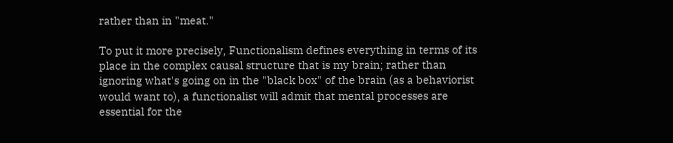rather than in "meat."

To put it more precisely, Functionalism defines everything in terms of its place in the complex causal structure that is my brain; rather than ignoring what's going on in the "black box" of the brain (as a behaviorist would want to), a functionalist will admit that mental processes are essential for the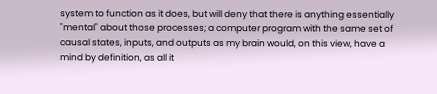system to function as it does, but will deny that there is anything essentially "mental" about those processes; a computer program with the same set of causal states, inputs, and outputs as my brain would, on this view, have a mind by definition, as all it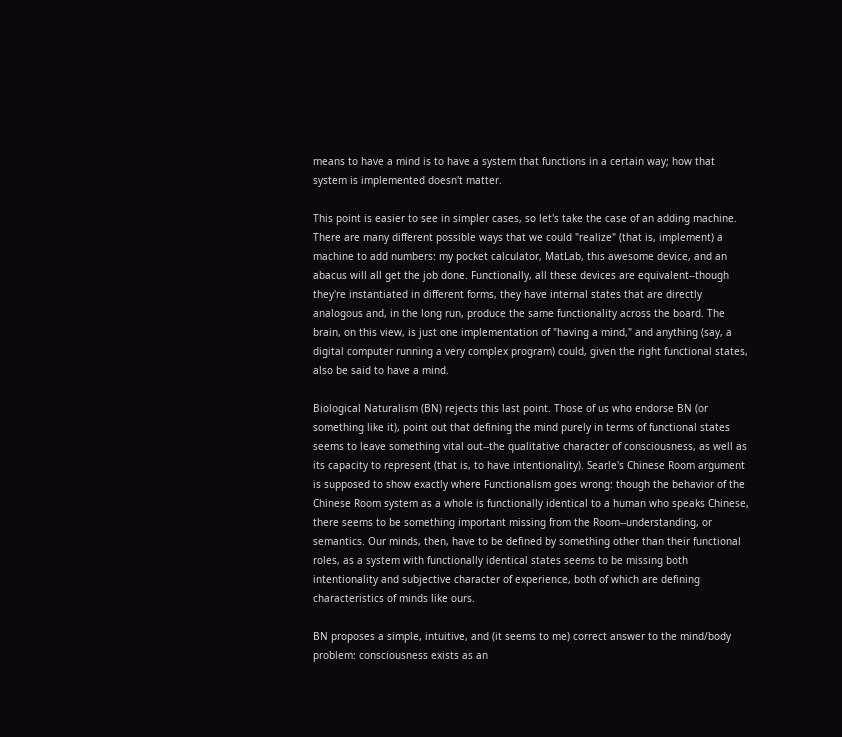means to have a mind is to have a system that functions in a certain way; how that system is implemented doesn't matter.

This point is easier to see in simpler cases, so let's take the case of an adding machine. There are many different possible ways that we could "realize" (that is, implement) a machine to add numbers: my pocket calculator, MatLab, this awesome device, and an abacus will all get the job done. Functionally, all these devices are equivalent--though they're instantiated in different forms, they have internal states that are directly analogous and, in the long run, produce the same functionality across the board. The brain, on this view, is just one implementation of "having a mind," and anything (say, a digital computer running a very complex program) could, given the right functional states, also be said to have a mind.

Biological Naturalism (BN) rejects this last point. Those of us who endorse BN (or something like it), point out that defining the mind purely in terms of functional states seems to leave something vital out--the qualitative character of consciousness, as well as its capacity to represent (that is, to have intentionality). Searle's Chinese Room argument is supposed to show exactly where Functionalism goes wrong: though the behavior of the Chinese Room system as a whole is functionally identical to a human who speaks Chinese, there seems to be something important missing from the Room--understanding, or semantics. Our minds, then, have to be defined by something other than their functional roles, as a system with functionally identical states seems to be missing both intentionality and subjective character of experience, both of which are defining characteristics of minds like ours.

BN proposes a simple, intuitive, and (it seems to me) correct answer to the mind/body problem: consciousness exists as an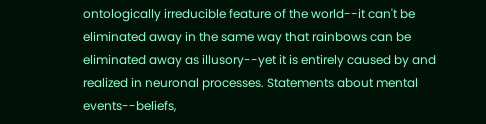ontologically irreducible feature of the world--it can't be eliminated away in the same way that rainbows can be eliminated away as illusory--yet it is entirely caused by and realized in neuronal processes. Statements about mental events--beliefs,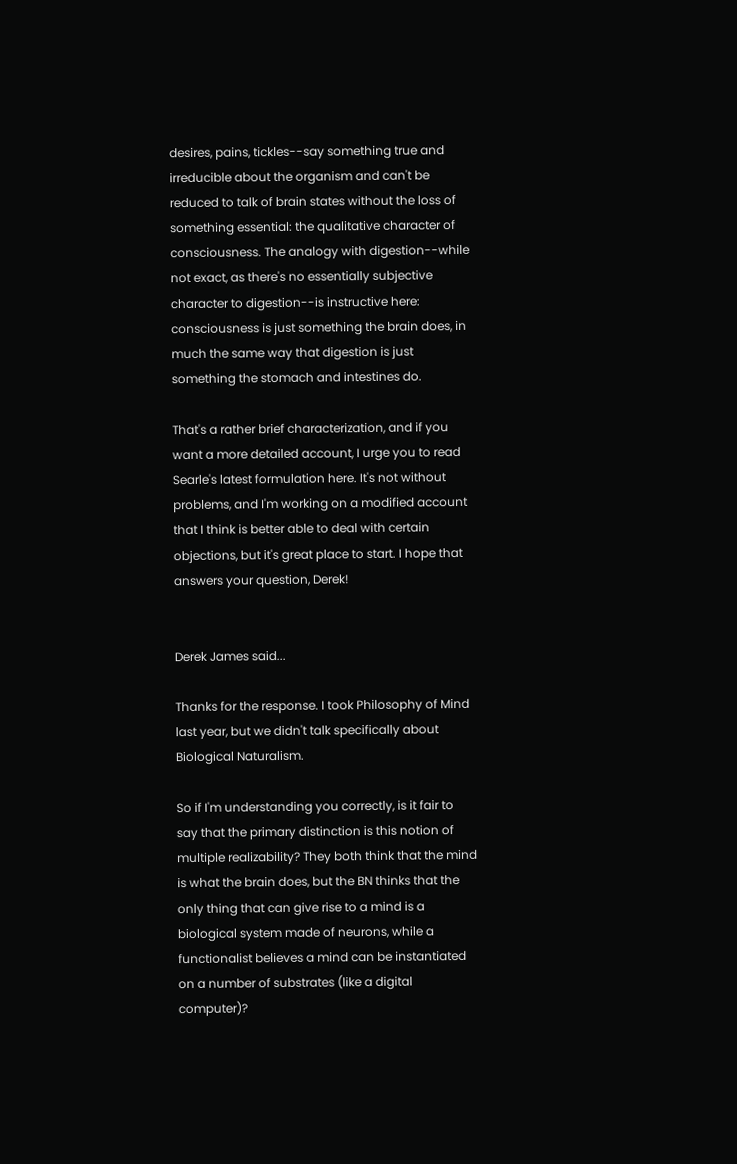desires, pains, tickles--say something true and irreducible about the organism and can't be reduced to talk of brain states without the loss of something essential: the qualitative character of consciousness. The analogy with digestion--while not exact, as there's no essentially subjective character to digestion--is instructive here: consciousness is just something the brain does, in much the same way that digestion is just something the stomach and intestines do.

That's a rather brief characterization, and if you want a more detailed account, I urge you to read Searle's latest formulation here. It's not without problems, and I'm working on a modified account that I think is better able to deal with certain objections, but it's great place to start. I hope that answers your question, Derek!


Derek James said...

Thanks for the response. I took Philosophy of Mind last year, but we didn't talk specifically about Biological Naturalism.

So if I'm understanding you correctly, is it fair to say that the primary distinction is this notion of multiple realizability? They both think that the mind is what the brain does, but the BN thinks that the only thing that can give rise to a mind is a biological system made of neurons, while a functionalist believes a mind can be instantiated on a number of substrates (like a digital computer)?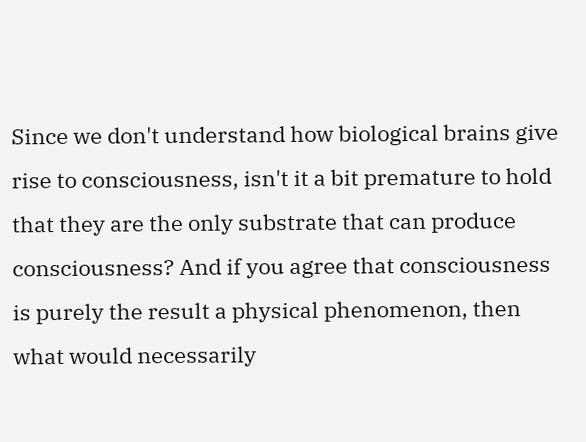Since we don't understand how biological brains give rise to consciousness, isn't it a bit premature to hold that they are the only substrate that can produce consciousness? And if you agree that consciousness is purely the result a physical phenomenon, then what would necessarily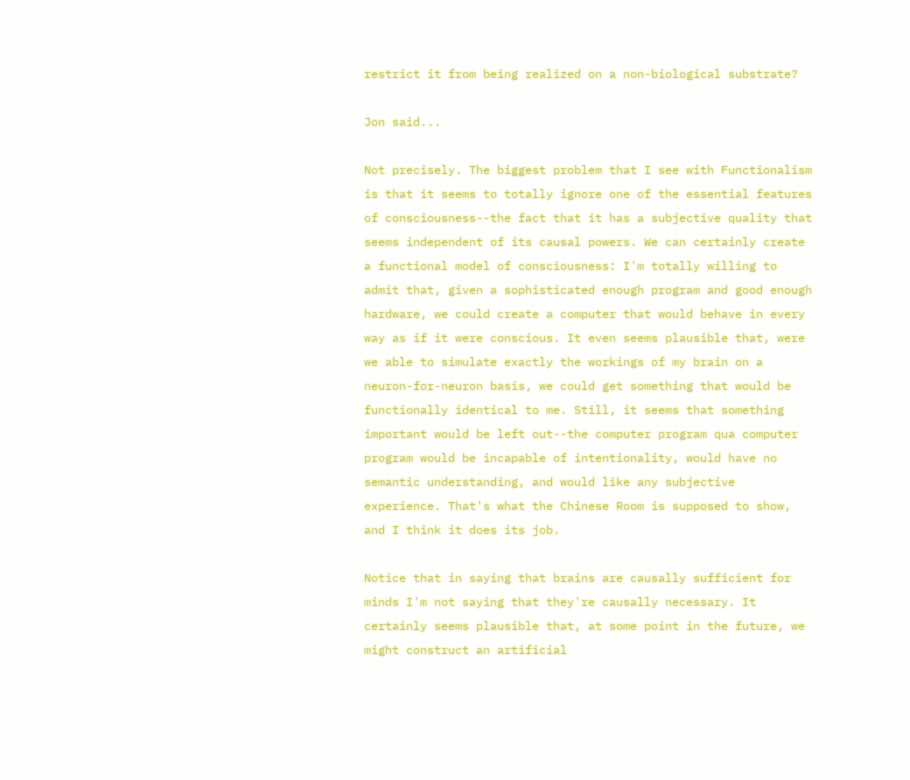restrict it from being realized on a non-biological substrate?

Jon said...

Not precisely. The biggest problem that I see with Functionalism is that it seems to totally ignore one of the essential features of consciousness--the fact that it has a subjective quality that seems independent of its causal powers. We can certainly create a functional model of consciousness: I'm totally willing to admit that, given a sophisticated enough program and good enough hardware, we could create a computer that would behave in every way as if it were conscious. It even seems plausible that, were we able to simulate exactly the workings of my brain on a neuron-for-neuron basis, we could get something that would be functionally identical to me. Still, it seems that something important would be left out--the computer program qua computer program would be incapable of intentionality, would have no semantic understanding, and would like any subjective experience. That's what the Chinese Room is supposed to show, and I think it does its job.

Notice that in saying that brains are causally sufficient for minds I'm not saying that they're causally necessary. It certainly seems plausible that, at some point in the future, we might construct an artificial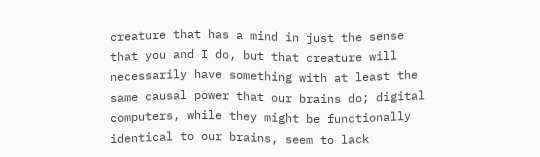creature that has a mind in just the sense that you and I do, but that creature will necessarily have something with at least the same causal power that our brains do; digital computers, while they might be functionally identical to our brains, seem to lack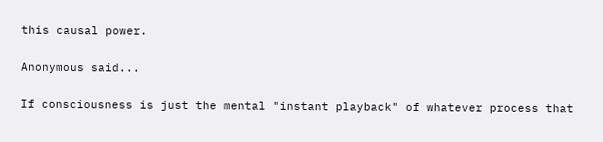this causal power.

Anonymous said...

If consciousness is just the mental "instant playback" of whatever process that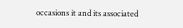occasions it and its associated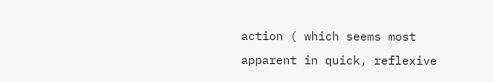action ( which seems most apparent in quick, reflexive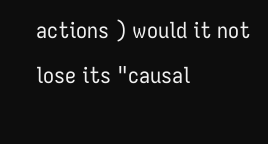actions ) would it not lose its "causal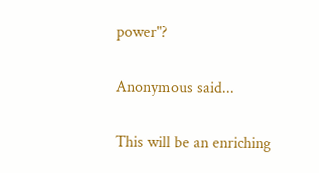power"?

Anonymous said...

This will be an enriching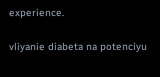experience.

vliyanie diabeta na potenciyu